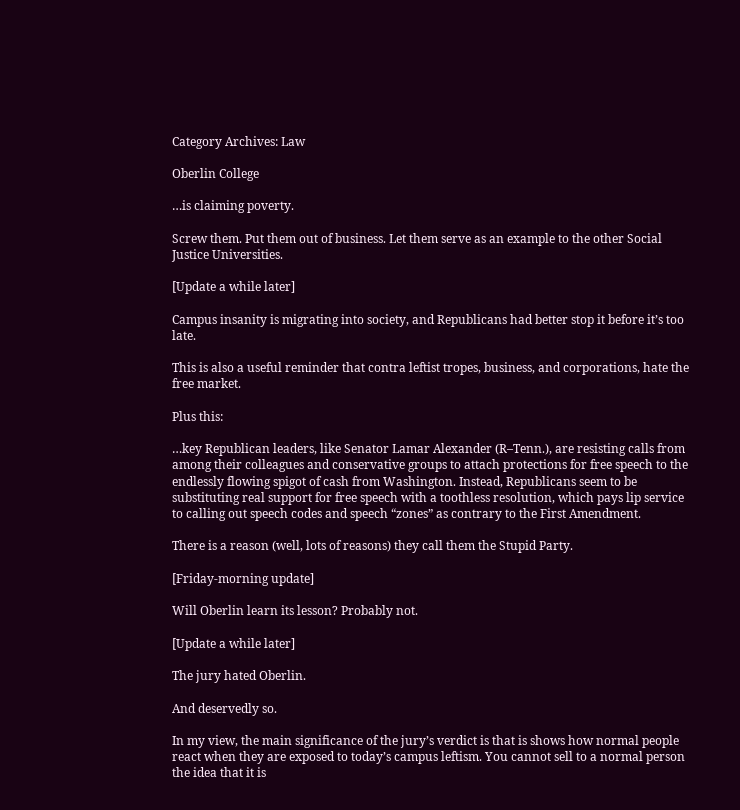Category Archives: Law

Oberlin College

…is claiming poverty.

Screw them. Put them out of business. Let them serve as an example to the other Social Justice Universities.

[Update a while later]

Campus insanity is migrating into society, and Republicans had better stop it before it’s too late.

This is also a useful reminder that contra leftist tropes, business, and corporations, hate the free market.

Plus this:

…key Republican leaders, like Senator Lamar Alexander (R–Tenn.), are resisting calls from among their colleagues and conservative groups to attach protections for free speech to the endlessly flowing spigot of cash from Washington. Instead, Republicans seem to be substituting real support for free speech with a toothless resolution, which pays lip service to calling out speech codes and speech “zones” as contrary to the First Amendment.

There is a reason (well, lots of reasons) they call them the Stupid Party.

[Friday-morning update]

Will Oberlin learn its lesson? Probably not.

[Update a while later]

The jury hated Oberlin.

And deservedly so.

In my view, the main significance of the jury’s verdict is that is shows how normal people react when they are exposed to today’s campus leftism. You cannot sell to a normal person the idea that it is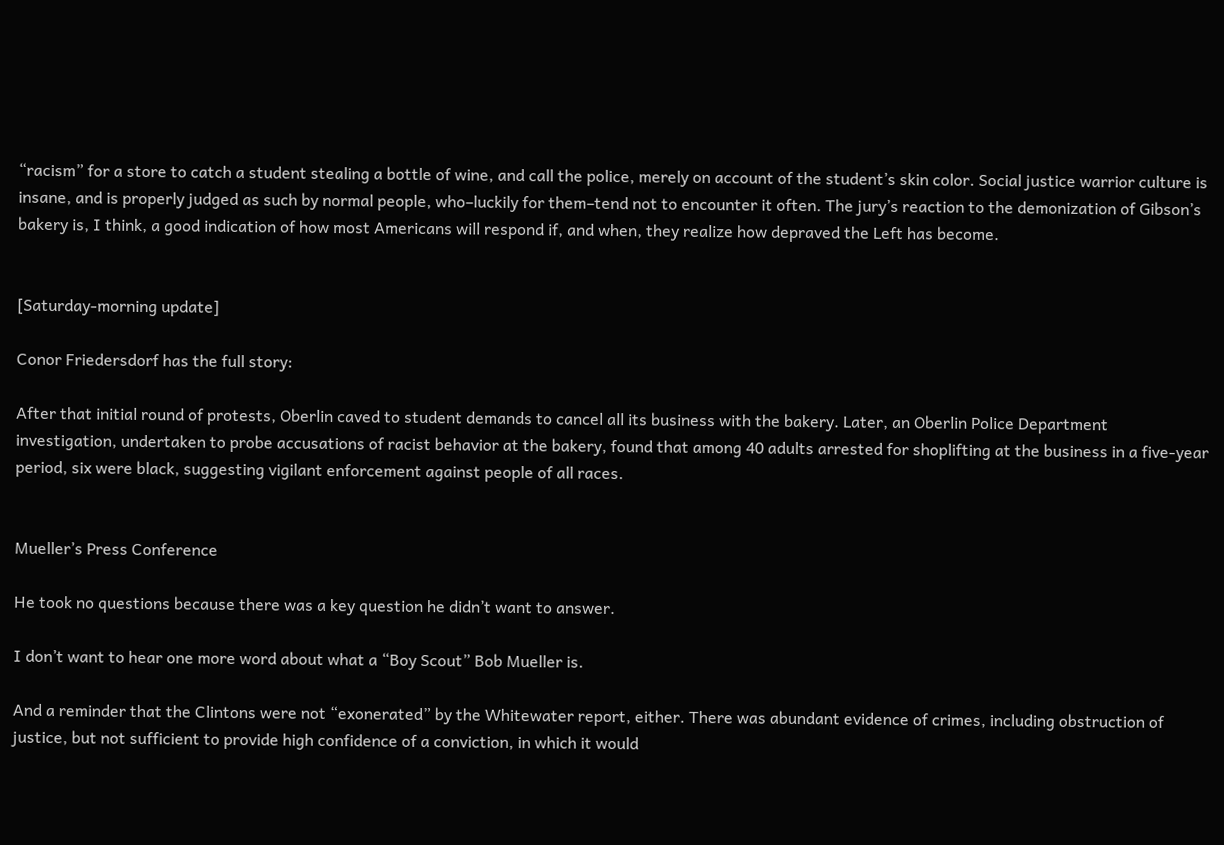“racism” for a store to catch a student stealing a bottle of wine, and call the police, merely on account of the student’s skin color. Social justice warrior culture is insane, and is properly judged as such by normal people, who–luckily for them–tend not to encounter it often. The jury’s reaction to the demonization of Gibson’s bakery is, I think, a good indication of how most Americans will respond if, and when, they realize how depraved the Left has become.


[Saturday-morning update]

Conor Friedersdorf has the full story:

After that initial round of protests, Oberlin caved to student demands to cancel all its business with the bakery. Later, an Oberlin Police Department investigation, undertaken to probe accusations of racist behavior at the bakery, found that among 40 adults arrested for shoplifting at the business in a five-year period, six were black, suggesting vigilant enforcement against people of all races.


Mueller’s Press Conference

He took no questions because there was a key question he didn’t want to answer.

I don’t want to hear one more word about what a “Boy Scout” Bob Mueller is.

And a reminder that the Clintons were not “exonerated” by the Whitewater report, either. There was abundant evidence of crimes, including obstruction of justice, but not sufficient to provide high confidence of a conviction, in which it would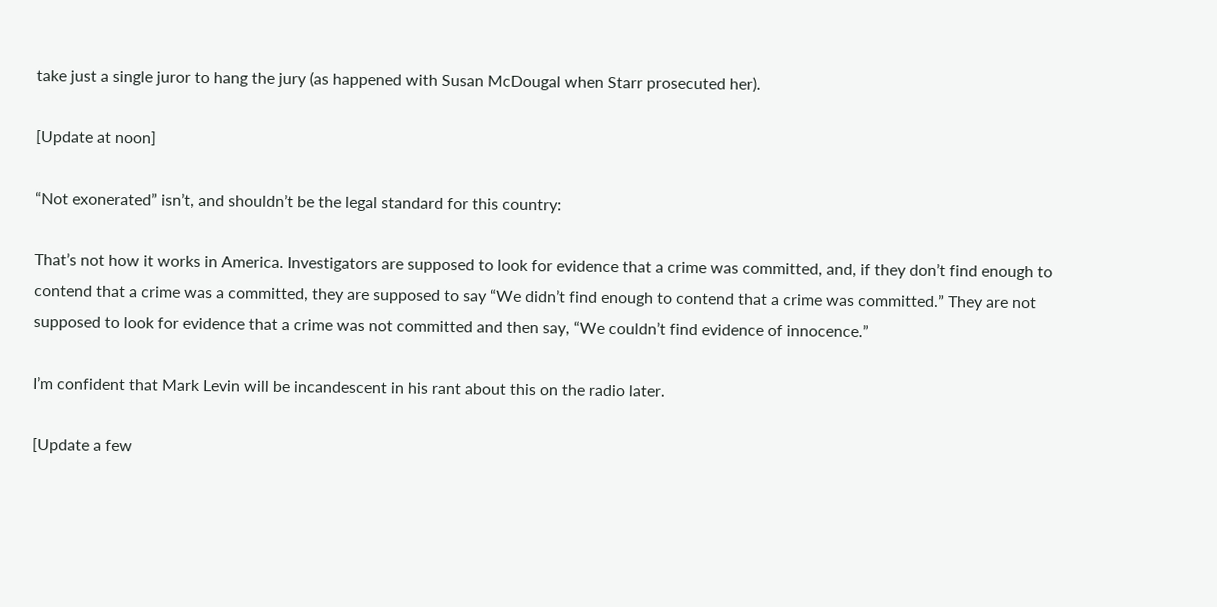take just a single juror to hang the jury (as happened with Susan McDougal when Starr prosecuted her).

[Update at noon]

“Not exonerated” isn’t, and shouldn’t be the legal standard for this country:

That’s not how it works in America. Investigators are supposed to look for evidence that a crime was committed, and, if they don’t find enough to contend that a crime was a committed, they are supposed to say “We didn’t find enough to contend that a crime was committed.” They are not supposed to look for evidence that a crime was not committed and then say, “We couldn’t find evidence of innocence.”

I’m confident that Mark Levin will be incandescent in his rant about this on the radio later.

[Update a few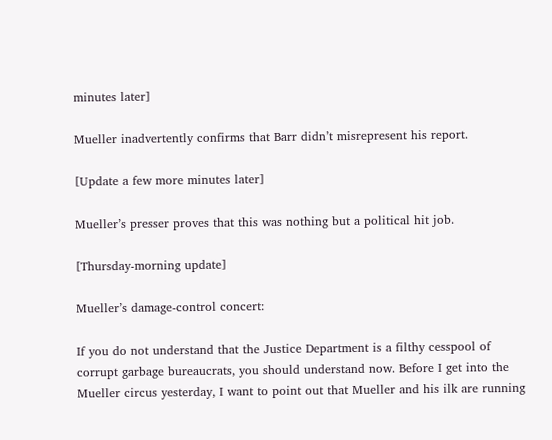minutes later]

Mueller inadvertently confirms that Barr didn’t misrepresent his report.

[Update a few more minutes later]

Mueller’s presser proves that this was nothing but a political hit job.

[Thursday-morning update]

Mueller’s damage-control concert:

If you do not understand that the Justice Department is a filthy cesspool of corrupt garbage bureaucrats, you should understand now. Before I get into the Mueller circus yesterday, I want to point out that Mueller and his ilk are running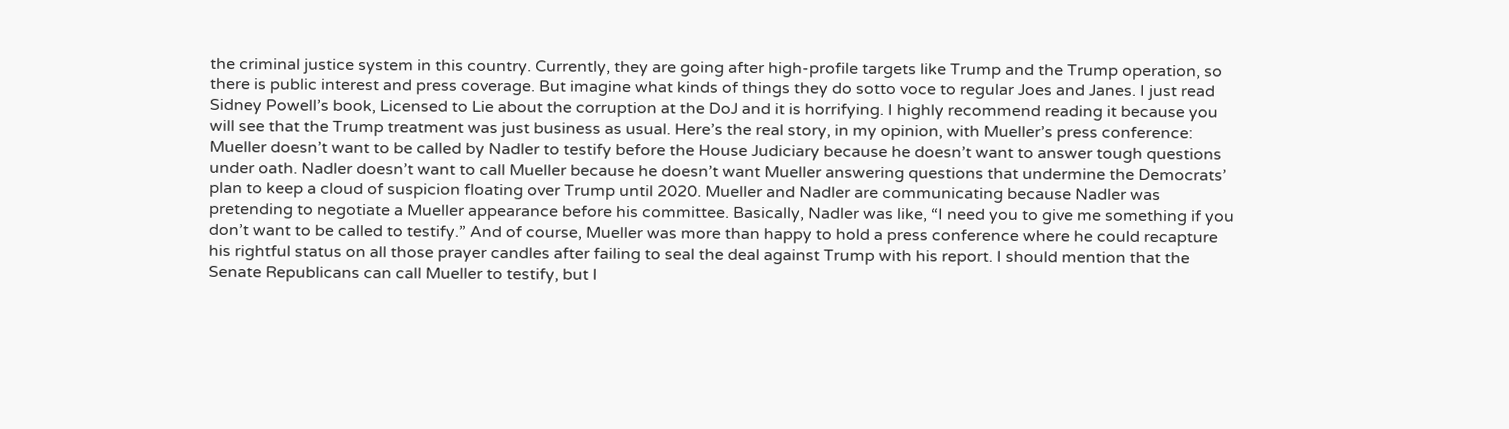the criminal justice system in this country. Currently, they are going after high-profile targets like Trump and the Trump operation, so there is public interest and press coverage. But imagine what kinds of things they do sotto voce to regular Joes and Janes. I just read Sidney Powell’s book, Licensed to Lie about the corruption at the DoJ and it is horrifying. I highly recommend reading it because you will see that the Trump treatment was just business as usual. Here’s the real story, in my opinion, with Mueller’s press conference: Mueller doesn’t want to be called by Nadler to testify before the House Judiciary because he doesn’t want to answer tough questions under oath. Nadler doesn’t want to call Mueller because he doesn’t want Mueller answering questions that undermine the Democrats’ plan to keep a cloud of suspicion floating over Trump until 2020. Mueller and Nadler are communicating because Nadler was pretending to negotiate a Mueller appearance before his committee. Basically, Nadler was like, “I need you to give me something if you don’t want to be called to testify.” And of course, Mueller was more than happy to hold a press conference where he could recapture his rightful status on all those prayer candles after failing to seal the deal against Trump with his report. I should mention that the Senate Republicans can call Mueller to testify, but I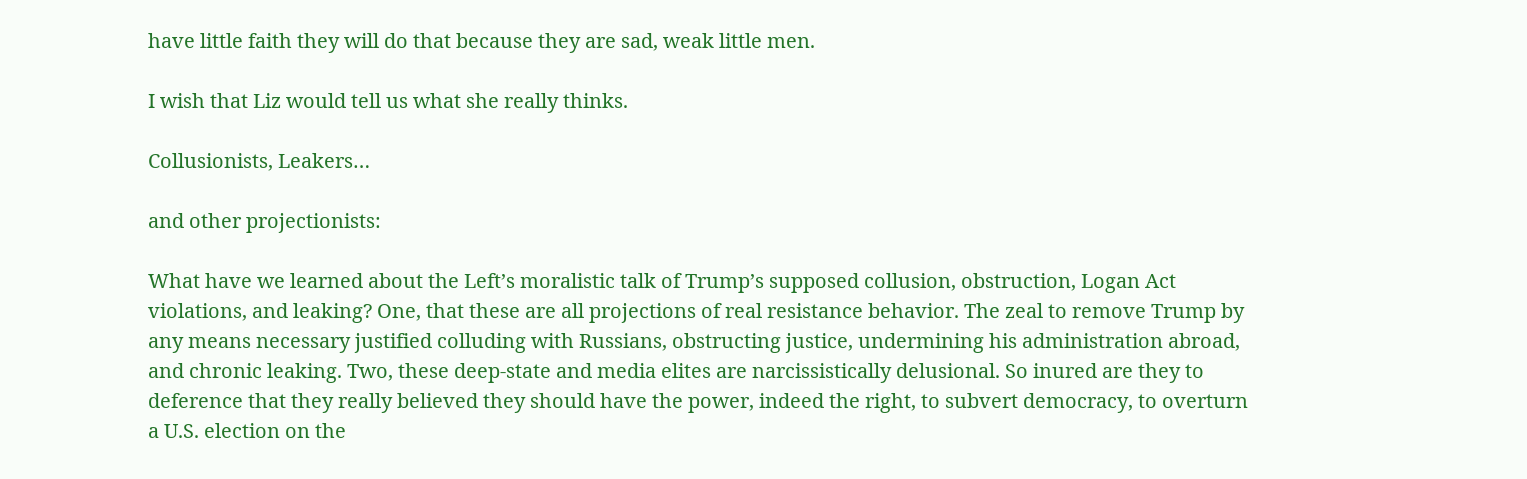have little faith they will do that because they are sad, weak little men.

I wish that Liz would tell us what she really thinks.

Collusionists, Leakers…

and other projectionists:

What have we learned about the Left’s moralistic talk of Trump’s supposed collusion, obstruction, Logan Act violations, and leaking? One, that these are all projections of real resistance behavior. The zeal to remove Trump by any means necessary justified colluding with Russians, obstructing justice, undermining his administration abroad, and chronic leaking. Two, these deep-state and media elites are narcissistically delusional. So inured are they to deference that they really believed they should have the power, indeed the right, to subvert democracy, to overturn a U.S. election on the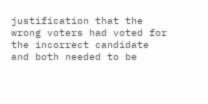justification that the wrong voters had voted for the incorrect candidate and both needed to be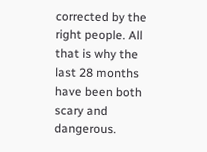corrected by the right people. All that is why the last 28 months have been both scary and dangerous.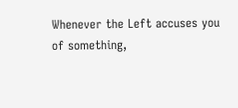Whenever the Left accuses you of something,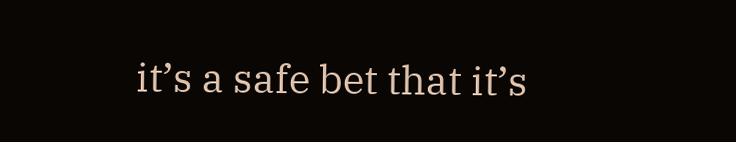it’s a safe bet that it’s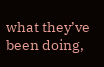what they’ve been doing,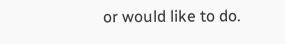or would like to do.